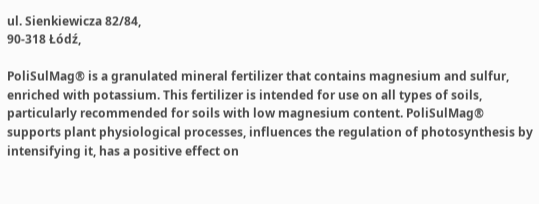ul. Sienkiewicza 82/84,
90-318 Łódź,

PoliSulMag® is a granulated mineral fertilizer that contains magnesium and sulfur, enriched with potassium. This fertilizer is intended for use on all types of soils, particularly recommended for soils with low magnesium content. PoliSulMag® supports plant physiological processes, influences the regulation of photosynthesis by intensifying it, has a positive effect on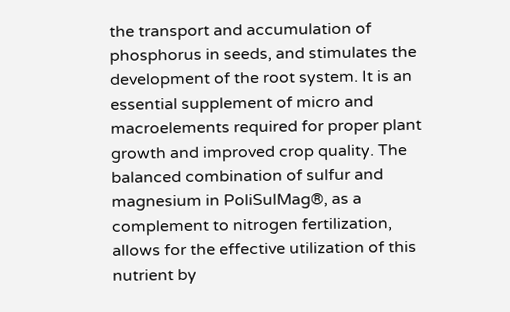the transport and accumulation of phosphorus in seeds, and stimulates the development of the root system. It is an essential supplement of micro and macroelements required for proper plant growth and improved crop quality. The balanced combination of sulfur and magnesium in PoliSulMag®, as a complement to nitrogen fertilization, allows for the effective utilization of this nutrient by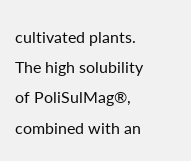cultivated plants. The high solubility of PoliSulMag®, combined with an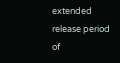extended release period of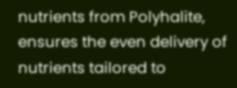nutrients from Polyhalite, ensures the even delivery of nutrients tailored to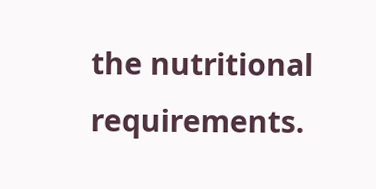the nutritional requirements.